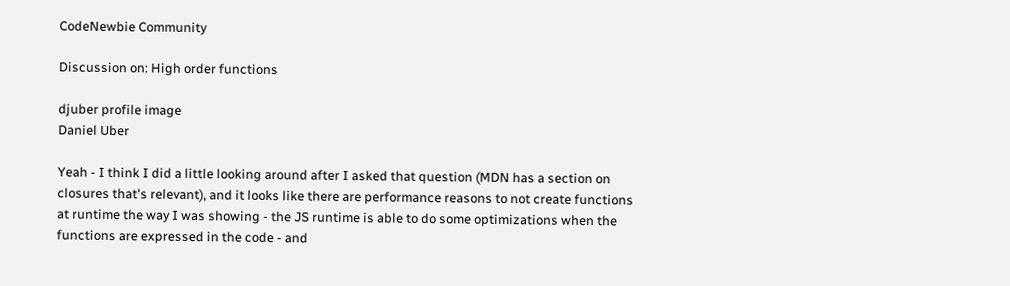CodeNewbie Community

Discussion on: High order functions

djuber profile image
Daniel Uber

Yeah - I think I did a little looking around after I asked that question (MDN has a section on closures that's relevant), and it looks like there are performance reasons to not create functions at runtime the way I was showing - the JS runtime is able to do some optimizations when the functions are expressed in the code - and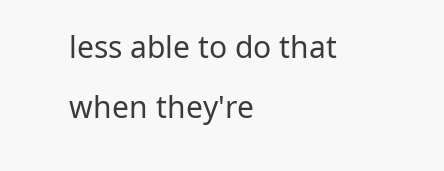less able to do that when they're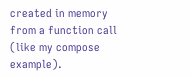created in memory from a function call (like my compose example).